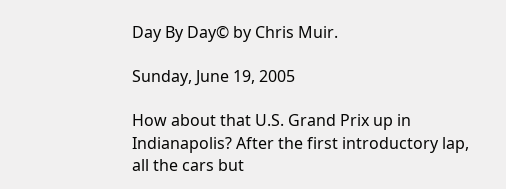Day By Day© by Chris Muir.

Sunday, June 19, 2005

How about that U.S. Grand Prix up in Indianapolis? After the first introductory lap, all the cars but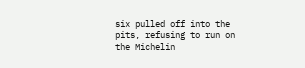six pulled off into the pits, refusing to run on the Michelin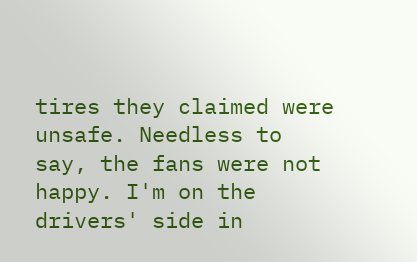tires they claimed were unsafe. Needless to say, the fans were not happy. I'm on the drivers' side in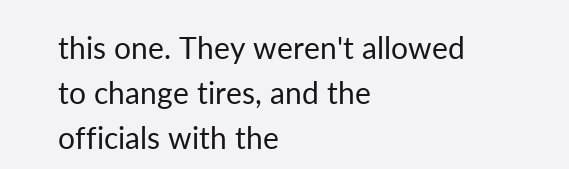this one. They weren't allowed to change tires, and the officials with the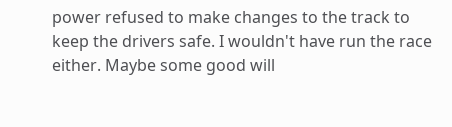power refused to make changes to the track to keep the drivers safe. I wouldn't have run the race either. Maybe some good will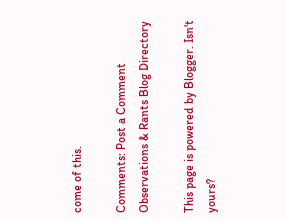come of this.

Comments: Post a Comment
Observations & Rants Blog Directory

This page is powered by Blogger. Isn't yours?